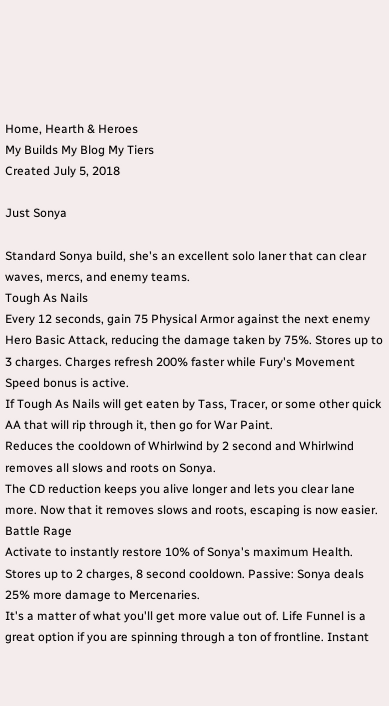Home, Hearth & Heroes
My Builds My Blog My Tiers
Created July 5, 2018

Just Sonya

Standard Sonya build, she's an excellent solo laner that can clear waves, mercs, and enemy teams.
Tough As Nails
Every 12 seconds, gain 75 Physical Armor against the next enemy Hero Basic Attack, reducing the damage taken by 75%. Stores up to 3 charges. Charges refresh 200% faster while Fury's Movement Speed bonus is active.
If Tough As Nails will get eaten by Tass, Tracer, or some other quick AA that will rip through it, then go for War Paint.
Reduces the cooldown of Whirlwind by 2 second and Whirlwind removes all slows and roots on Sonya.
The CD reduction keeps you alive longer and lets you clear lane more. Now that it removes slows and roots, escaping is now easier.
Battle Rage
Activate to instantly restore 10% of Sonya's maximum Health. Stores up to 2 charges, 8 second cooldown. Passive: Sonya deals 25% more damage to Mercenaries.
It's a matter of what you'll get more value out of. Life Funnel is a great option if you are spinning through a ton of frontline. Instant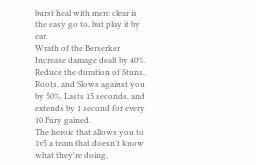burst heal with merc clear is the easy go to, but play it by ear.
Wrath of the Berserker
Increase damage dealt by 40%. Reduce the duration of Stuns, Roots, and Slows against you by 50%. Lasts 15 seconds, and extends by 1 second for every 10 Fury gained.
The heroic that allows you to 1v5 a team that doesn't know what they're doing,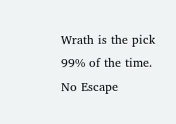Wrath is the pick 99% of the time.
No Escape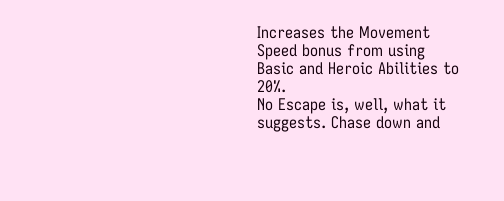Increases the Movement Speed bonus from using Basic and Heroic Abilities to 20%.
No Escape is, well, what it suggests. Chase down and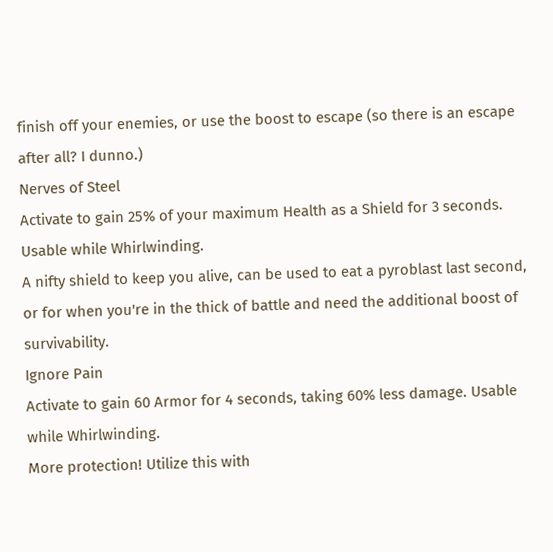finish off your enemies, or use the boost to escape (so there is an escape after all? I dunno.)
Nerves of Steel
Activate to gain 25% of your maximum Health as a Shield for 3 seconds. Usable while Whirlwinding.
A nifty shield to keep you alive, can be used to eat a pyroblast last second, or for when you're in the thick of battle and need the additional boost of survivability.
Ignore Pain
Activate to gain 60 Armor for 4 seconds, taking 60% less damage. Usable while Whirlwinding.
More protection! Utilize this with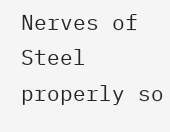Nerves of Steel properly so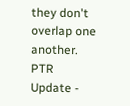they don't overlap one another.
PTR Update -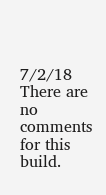7/2/18
There are no comments for this build.